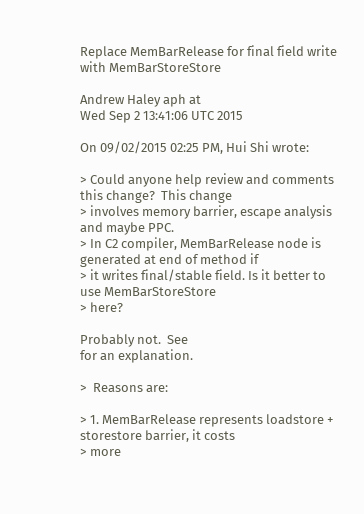Replace MemBarRelease for final field write with MemBarStoreStore

Andrew Haley aph at
Wed Sep 2 13:41:06 UTC 2015

On 09/02/2015 02:25 PM, Hui Shi wrote:

> Could anyone help review and comments this change?  This change
> involves memory barrier, escape analysis and maybe PPC.
> In C2 compiler, MemBarRelease node is generated at end of method if
> it writes final/stable field. Is it better to use MemBarStoreStore
> here?

Probably not.  See
for an explanation.

>  Reasons are:

> 1. MemBarRelease represents loadstore + storestore barrier, it costs
> more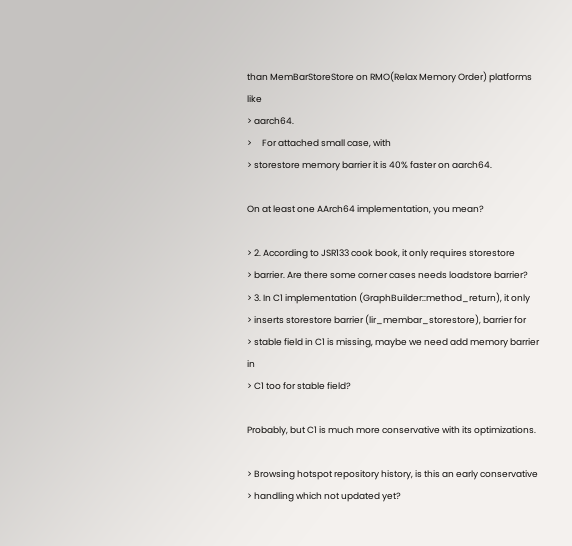than MemBarStoreStore on RMO(Relax Memory Order) platforms like
> aarch64.
>     For attached small case, with
> storestore memory barrier it is 40% faster on aarch64.

On at least one AArch64 implementation, you mean?

> 2. According to JSR133 cook book, it only requires storestore
> barrier. Are there some corner cases needs loadstore barrier?
> 3. In C1 implementation (GraphBuilder::method_return), it only
> inserts storestore barrier (lir_membar_storestore), barrier for
> stable field in C1 is missing, maybe we need add memory barrier in
> C1 too for stable field?

Probably, but C1 is much more conservative with its optimizations.

> Browsing hotspot repository history, is this an early conservative
> handling which not updated yet?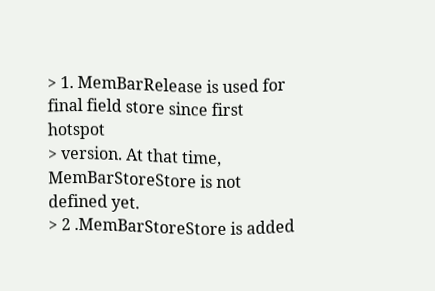> 1. MemBarRelease is used for final field store since first hotspot
> version. At that time, MemBarStoreStore is not defined yet.
> 2 .MemBarStoreStore is added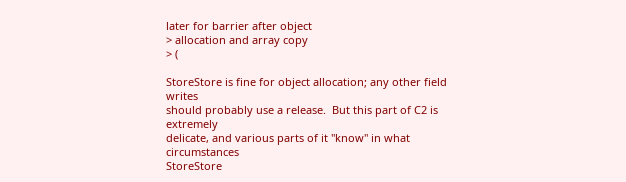later for barrier after object
> allocation and array copy
> (

StoreStore is fine for object allocation; any other field writes
should probably use a release.  But this part of C2 is extremely
delicate, and various parts of it "know" in what circumstances
StoreStore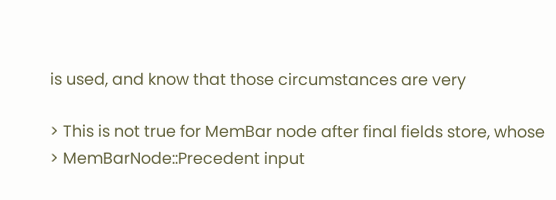is used, and know that those circumstances are very

> This is not true for MemBar node after final fields store, whose
> MemBarNode::Precedent input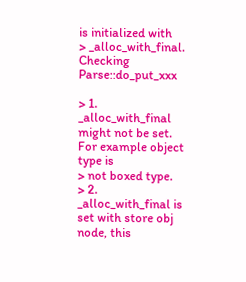is initialized with
> _alloc_with_final. Checking Parse::do_put_xxx

> 1. _alloc_with_final might not be set. For example object type is
> not boxed type.
> 2. _alloc_with_final is set with store obj node, this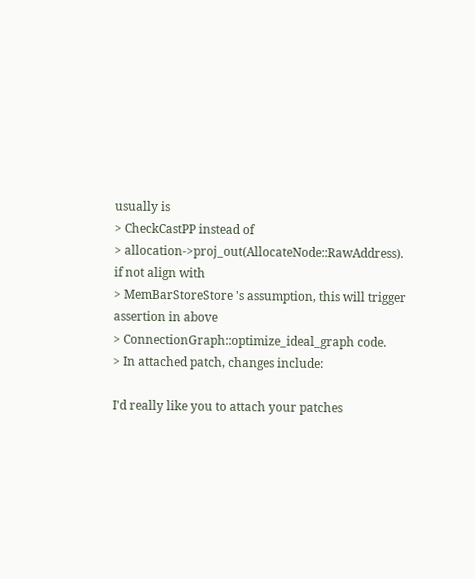usually is
> CheckCastPP instead of
> allocation->proj_out(AllocateNode::RawAddress). if not align with
> MemBarStoreStore 's assumption, this will trigger assertion in above
> ConnectionGraph::optimize_ideal_graph code.
> In attached patch, changes include:

I'd really like you to attach your patches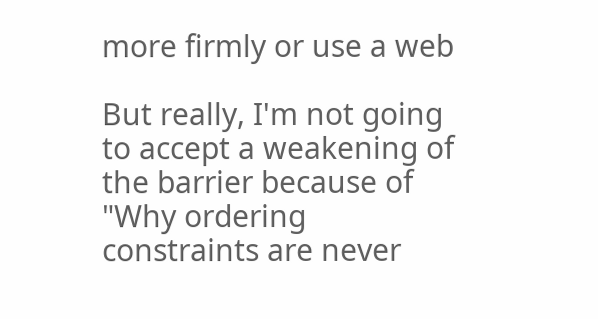more firmly or use a web

But really, I'm not going to accept a weakening of the barrier because of
"Why ordering constraints are never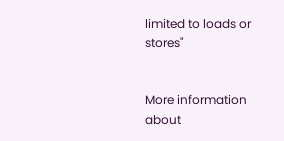limited to loads or stores"


More information about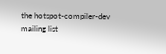the hotspot-compiler-dev mailing list